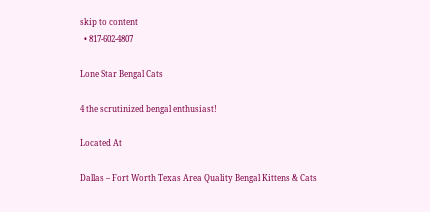skip to content
  • 817-602-4807

Lone Star Bengal Cats

4 the scrutinized bengal enthusiast!

Located At

Dallas – Fort Worth Texas Area Quality Bengal Kittens & Cats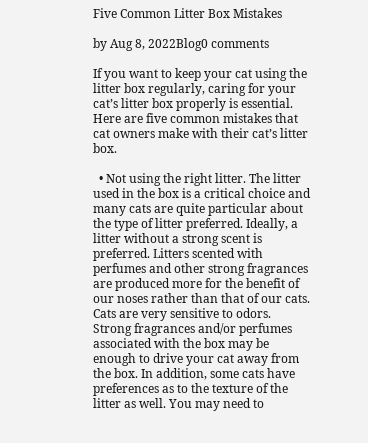Five Common Litter Box Mistakes

by Aug 8, 2022Blog0 comments

If you want to keep your cat using the litter box regularly, caring for your cat’s litter box properly is essential. Here are five common mistakes that cat owners make with their cat’s litter box.

  • Not using the right litter. The litter used in the box is a critical choice and many cats are quite particular about the type of litter preferred. Ideally, a litter without a strong scent is preferred. Litters scented with perfumes and other strong fragrances are produced more for the benefit of our noses rather than that of our cats. Cats are very sensitive to odors. Strong fragrances and/or perfumes associated with the box may be enough to drive your cat away from the box. In addition, some cats have preferences as to the texture of the litter as well. You may need to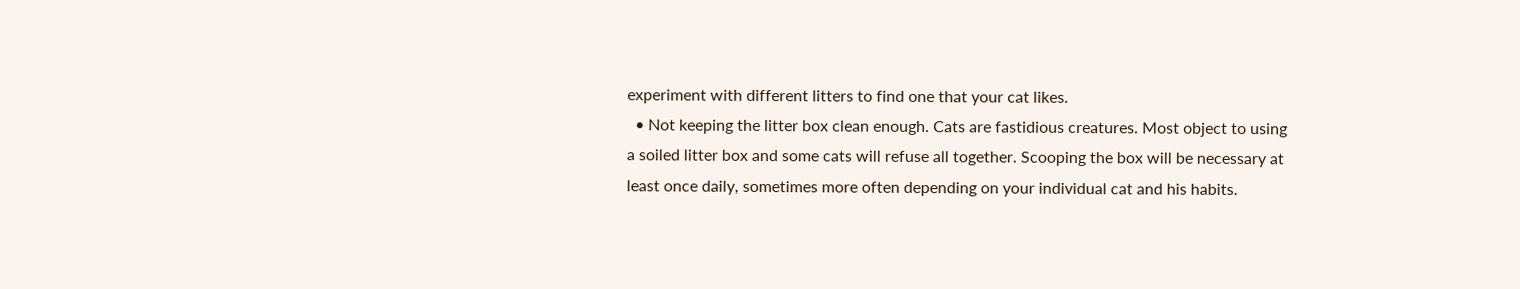experiment with different litters to find one that your cat likes.
  • Not keeping the litter box clean enough. Cats are fastidious creatures. Most object to using a soiled litter box and some cats will refuse all together. Scooping the box will be necessary at least once daily, sometimes more often depending on your individual cat and his habits.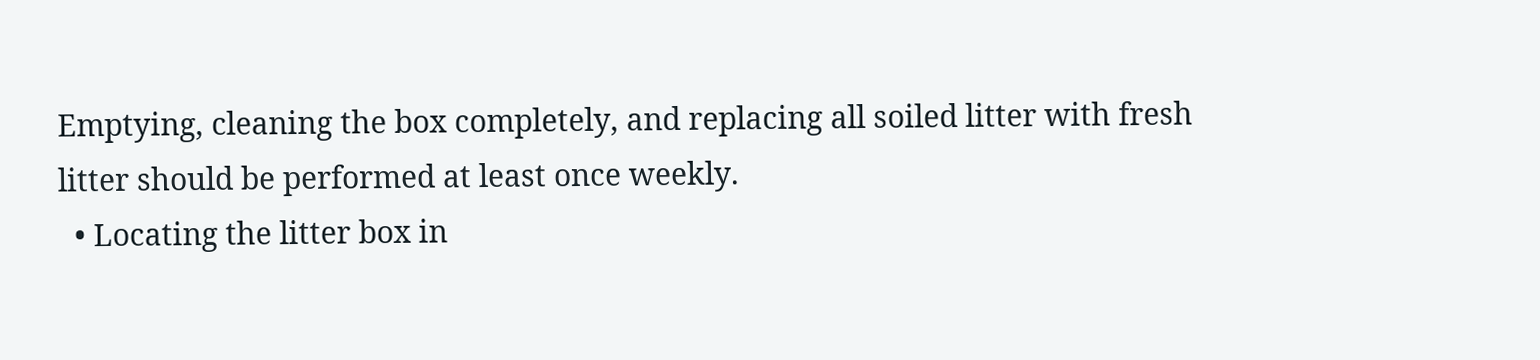Emptying, cleaning the box completely, and replacing all soiled litter with fresh litter should be performed at least once weekly.
  • Locating the litter box in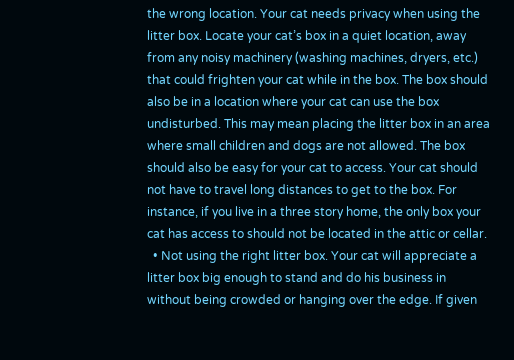the wrong location. Your cat needs privacy when using the litter box. Locate your cat’s box in a quiet location, away from any noisy machinery (washing machines, dryers, etc.) that could frighten your cat while in the box. The box should also be in a location where your cat can use the box undisturbed. This may mean placing the litter box in an area where small children and dogs are not allowed. The box should also be easy for your cat to access. Your cat should not have to travel long distances to get to the box. For instance, if you live in a three story home, the only box your cat has access to should not be located in the attic or cellar.
  • Not using the right litter box. Your cat will appreciate a litter box big enough to stand and do his business in without being crowded or hanging over the edge. If given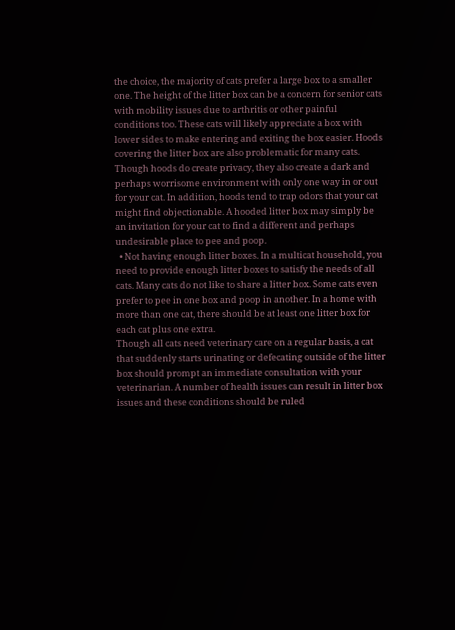the choice, the majority of cats prefer a large box to a smaller one. The height of the litter box can be a concern for senior cats with mobility issues due to arthritis or other painful conditions too. These cats will likely appreciate a box with lower sides to make entering and exiting the box easier. Hoods covering the litter box are also problematic for many cats. Though hoods do create privacy, they also create a dark and perhaps worrisome environment with only one way in or out for your cat. In addition, hoods tend to trap odors that your cat might find objectionable. A hooded litter box may simply be an invitation for your cat to find a different and perhaps undesirable place to pee and poop.
  • Not having enough litter boxes. In a multicat household, you need to provide enough litter boxes to satisfy the needs of all cats. Many cats do not like to share a litter box. Some cats even prefer to pee in one box and poop in another. In a home with more than one cat, there should be at least one litter box for each cat plus one extra.
Though all cats need veterinary care on a regular basis, a cat that suddenly starts urinating or defecating outside of the litter box should prompt an immediate consultation with your veterinarian. A number of health issues can result in litter box issues and these conditions should be ruled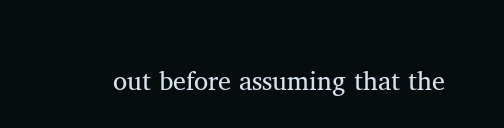out before assuming that the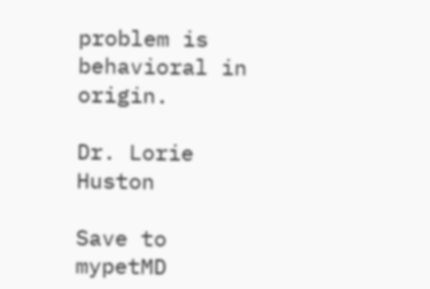problem is behavioral in origin.

Dr. Lorie Huston

Save to mypetMD